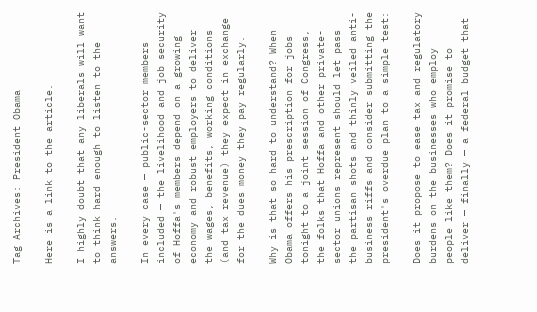Tag Archives: President Obama

Here is a link to the article.

I highly doubt that any liberals will want to think hard enough to listen to the answers.

In every case — public-sector members included — the livelihood and job security of Hoffa's members depend on a growing economy and robust employers to deliver the wages, benefits, working conditions (and tax revenue) they expect in exchange for the dues money they pay regularly.

Why is that so hard to understand? When Obama offers his prescription for jobs tonight to a joint session of Congress, the folks that Hoffa and other private-sector unions represent should let pass the partisan shots and thinly veiled anti-business riffs and consider submitting the president's overdue plan to a simple test:

Does it propose to ease tax and regulatory burdens on the businesses who employ people like them? Does it promise to deliver — finally — a federal budget that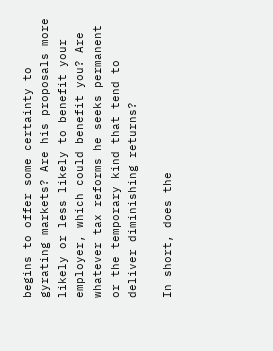begins to offer some certainty to gyrating markets? Are his proposals more likely or less likely to benefit your employer, which could benefit you? Are whatever tax reforms he seeks permanent or the temporary kind that tend to deliver diminishing returns?

In short, does the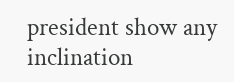president show any inclination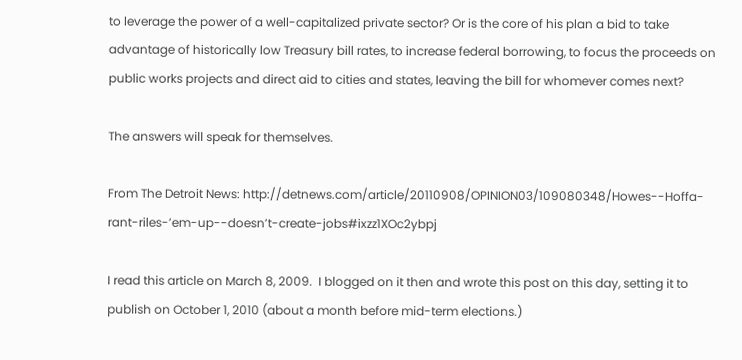to leverage the power of a well-capitalized private sector? Or is the core of his plan a bid to take advantage of historically low Treasury bill rates, to increase federal borrowing, to focus the proceeds on public works projects and direct aid to cities and states, leaving the bill for whomever comes next?

The answers will speak for themselves.

From The Detroit News: http://detnews.com/article/20110908/OPINION03/109080348/Howes--Hoffa-rant-riles-’em-up--doesn’t-create-jobs#ixzz1XOc2ybpj

I read this article on March 8, 2009.  I blogged on it then and wrote this post on this day, setting it to publish on October 1, 2010 (about a month before mid-term elections.)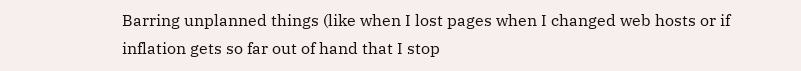Barring unplanned things (like when I lost pages when I changed web hosts or if inflation gets so far out of hand that I stop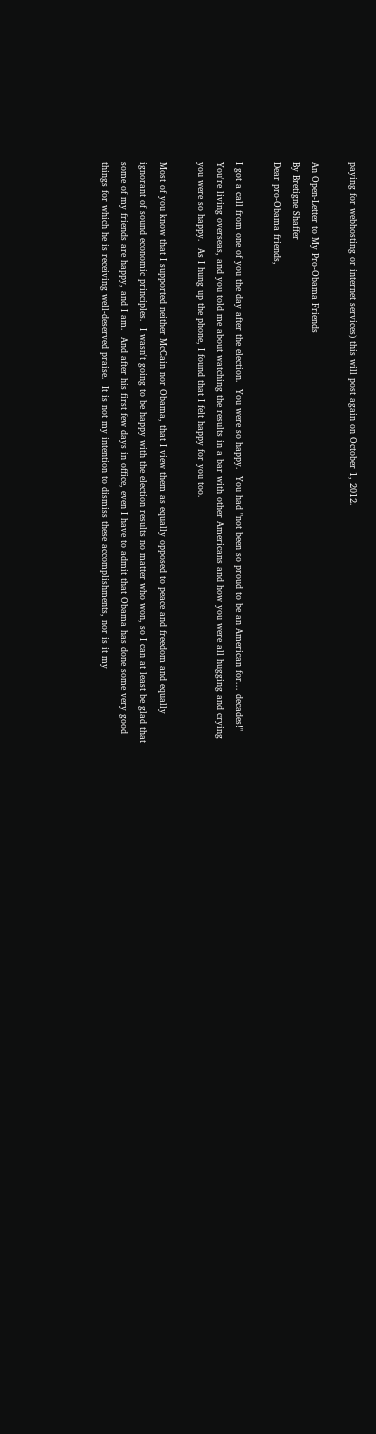paying for webhosting or internet services) this will post again on October 1, 2012.

An Open-Letter to My Pro-Obama Friends
By Bretigne Shaffer
Dear pro-Obama friends,

I got a call from one of you the day after the election.  You were so happy.  You had "not been so proud to be an American for... decades!"  You're living overseas, and you told me about watching the results in a bar with other Americans and how you were all hugging and crying you were so happy.  As I hung up the phone, I found that I felt happy for you too.

Most of you know that I supported neither McCain nor Obama, that I view them as equally opposed to peace and freedom and equally ignorant of sound economic principles.  I wasn't going to be happy with the election results no matter who won, so I can at least be glad that some of my friends are happy, and I am.  And after his first few days in office, even I have to admit that Obama has done some very good things for which he is receiving well-deserved praise.  It is not my intention to dismiss these accomplishments, nor is it my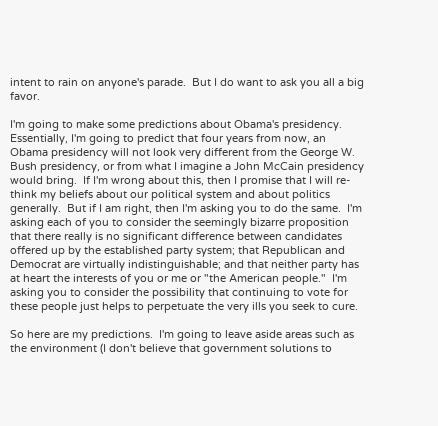intent to rain on anyone's parade.  But I do want to ask you all a big favor.

I'm going to make some predictions about Obama's presidency.  Essentially, I'm going to predict that four years from now, an Obama presidency will not look very different from the George W. Bush presidency, or from what I imagine a John McCain presidency would bring.  If I'm wrong about this, then I promise that I will re-think my beliefs about our political system and about politics generally.  But if I am right, then I'm asking you to do the same.  I'm asking each of you to consider the seemingly bizarre proposition that there really is no significant difference between candidates offered up by the established party system; that Republican and Democrat are virtually indistinguishable; and that neither party has at heart the interests of you or me or "the American people."  I'm asking you to consider the possibility that continuing to vote for these people just helps to perpetuate the very ills you seek to cure.

So here are my predictions.  I'm going to leave aside areas such as the environment (I don't believe that government solutions to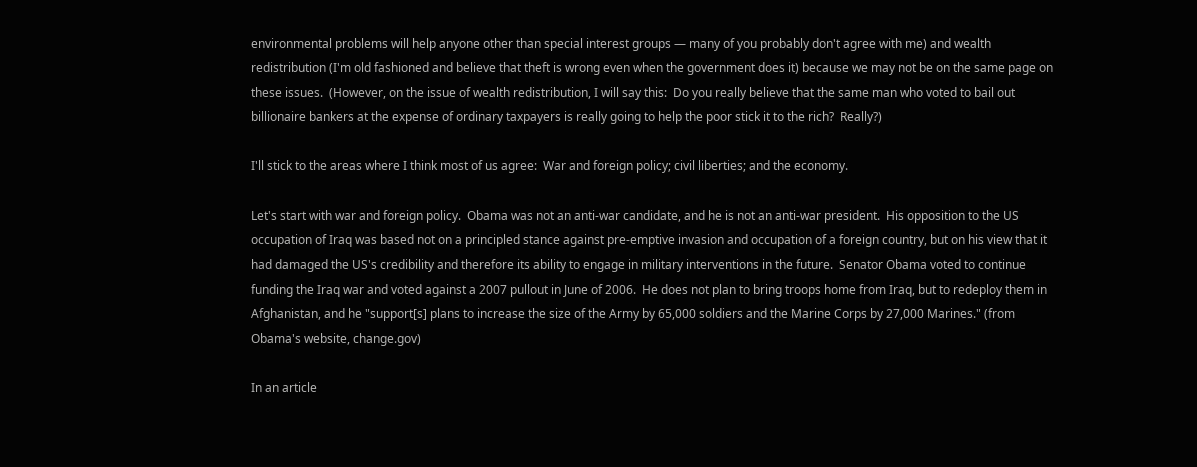environmental problems will help anyone other than special interest groups — many of you probably don't agree with me) and wealth redistribution (I'm old fashioned and believe that theft is wrong even when the government does it) because we may not be on the same page on these issues.  (However, on the issue of wealth redistribution, I will say this:  Do you really believe that the same man who voted to bail out billionaire bankers at the expense of ordinary taxpayers is really going to help the poor stick it to the rich?  Really?)

I'll stick to the areas where I think most of us agree:  War and foreign policy; civil liberties; and the economy.

Let's start with war and foreign policy.  Obama was not an anti-war candidate, and he is not an anti-war president.  His opposition to the US occupation of Iraq was based not on a principled stance against pre-emptive invasion and occupation of a foreign country, but on his view that it had damaged the US's credibility and therefore its ability to engage in military interventions in the future.  Senator Obama voted to continue funding the Iraq war and voted against a 2007 pullout in June of 2006.  He does not plan to bring troops home from Iraq, but to redeploy them in Afghanistan, and he "support[s] plans to increase the size of the Army by 65,000 soldiers and the Marine Corps by 27,000 Marines." (from Obama's website, change.gov)

In an article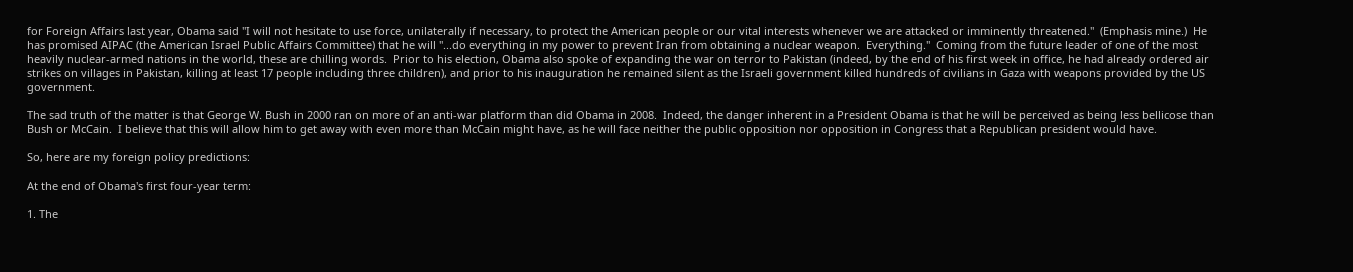for Foreign Affairs last year, Obama said "I will not hesitate to use force, unilaterally if necessary, to protect the American people or our vital interests whenever we are attacked or imminently threatened."  (Emphasis mine.)  He has promised AIPAC (the American Israel Public Affairs Committee) that he will "...do everything in my power to prevent Iran from obtaining a nuclear weapon.  Everything."  Coming from the future leader of one of the most heavily nuclear-armed nations in the world, these are chilling words.  Prior to his election, Obama also spoke of expanding the war on terror to Pakistan (indeed, by the end of his first week in office, he had already ordered air strikes on villages in Pakistan, killing at least 17 people including three children), and prior to his inauguration he remained silent as the Israeli government killed hundreds of civilians in Gaza with weapons provided by the US government.

The sad truth of the matter is that George W. Bush in 2000 ran on more of an anti-war platform than did Obama in 2008.  Indeed, the danger inherent in a President Obama is that he will be perceived as being less bellicose than Bush or McCain.  I believe that this will allow him to get away with even more than McCain might have, as he will face neither the public opposition nor opposition in Congress that a Republican president would have.

So, here are my foreign policy predictions:

At the end of Obama's first four-year term:

1. The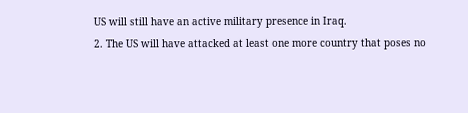US will still have an active military presence in Iraq.
2. The US will have attacked at least one more country that poses no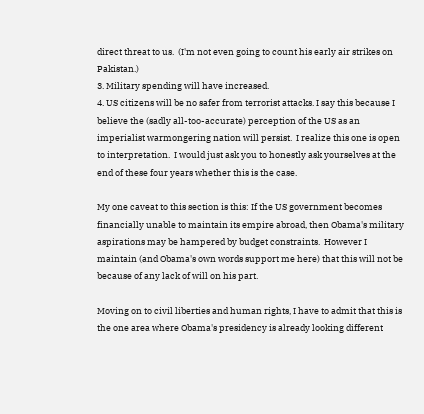direct threat to us.  (I'm not even going to count his early air strikes on Pakistan.)
3. Military spending will have increased.
4. US citizens will be no safer from terrorist attacks. I say this because I believe the (sadly all-too-accurate) perception of the US as an imperialist warmongering nation will persist.  I realize this one is open to interpretation.  I would just ask you to honestly ask yourselves at the end of these four years whether this is the case.

My one caveat to this section is this: If the US government becomes financially unable to maintain its empire abroad, then Obama's military aspirations may be hampered by budget constraints.  However I maintain (and Obama's own words support me here) that this will not be because of any lack of will on his part.

Moving on to civil liberties and human rights, I have to admit that this is the one area where Obama's presidency is already looking different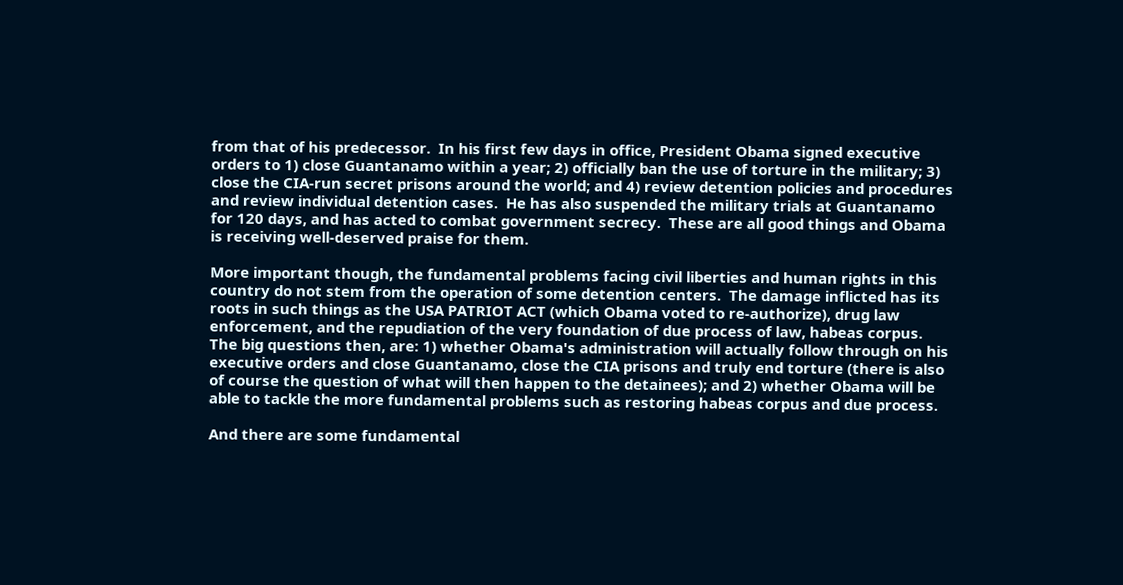from that of his predecessor.  In his first few days in office, President Obama signed executive orders to 1) close Guantanamo within a year; 2) officially ban the use of torture in the military; 3) close the CIA-run secret prisons around the world; and 4) review detention policies and procedures and review individual detention cases.  He has also suspended the military trials at Guantanamo for 120 days, and has acted to combat government secrecy.  These are all good things and Obama is receiving well-deserved praise for them.

More important though, the fundamental problems facing civil liberties and human rights in this country do not stem from the operation of some detention centers.  The damage inflicted has its roots in such things as the USA PATRIOT ACT (which Obama voted to re-authorize), drug law enforcement, and the repudiation of the very foundation of due process of law, habeas corpus.  The big questions then, are: 1) whether Obama's administration will actually follow through on his executive orders and close Guantanamo, close the CIA prisons and truly end torture (there is also of course the question of what will then happen to the detainees); and 2) whether Obama will be able to tackle the more fundamental problems such as restoring habeas corpus and due process.

And there are some fundamental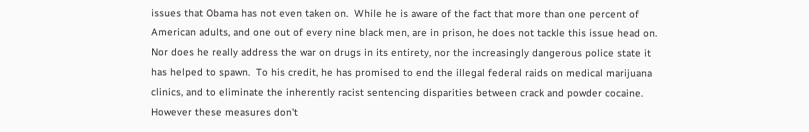issues that Obama has not even taken on.  While he is aware of the fact that more than one percent of American adults, and one out of every nine black men, are in prison, he does not tackle this issue head on.  Nor does he really address the war on drugs in its entirety, nor the increasingly dangerous police state it has helped to spawn.  To his credit, he has promised to end the illegal federal raids on medical marijuana clinics, and to eliminate the inherently racist sentencing disparities between crack and powder cocaine.  However these measures don't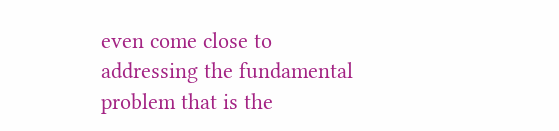even come close to addressing the fundamental problem that is the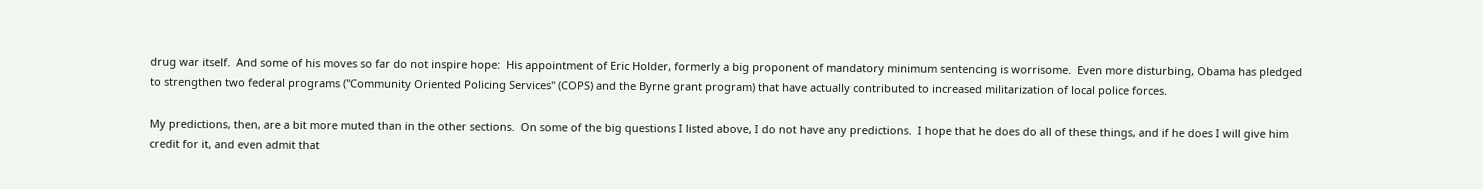drug war itself.  And some of his moves so far do not inspire hope:  His appointment of Eric Holder, formerly a big proponent of mandatory minimum sentencing is worrisome.  Even more disturbing, Obama has pledged to strengthen two federal programs ("Community Oriented Policing Services" (COPS) and the Byrne grant program) that have actually contributed to increased militarization of local police forces.

My predictions, then, are a bit more muted than in the other sections.  On some of the big questions I listed above, I do not have any predictions.  I hope that he does do all of these things, and if he does I will give him credit for it, and even admit that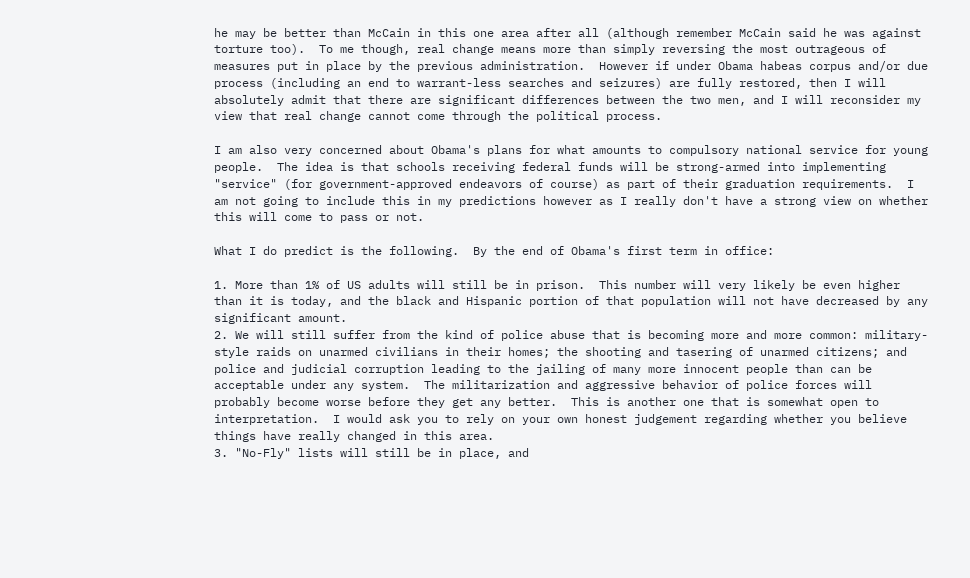he may be better than McCain in this one area after all (although remember McCain said he was against torture too).  To me though, real change means more than simply reversing the most outrageous of measures put in place by the previous administration.  However if under Obama habeas corpus and/or due process (including an end to warrant-less searches and seizures) are fully restored, then I will absolutely admit that there are significant differences between the two men, and I will reconsider my view that real change cannot come through the political process.

I am also very concerned about Obama's plans for what amounts to compulsory national service for young people.  The idea is that schools receiving federal funds will be strong-armed into implementing "service" (for government-approved endeavors of course) as part of their graduation requirements.  I am not going to include this in my predictions however as I really don't have a strong view on whether this will come to pass or not.

What I do predict is the following.  By the end of Obama's first term in office:

1. More than 1% of US adults will still be in prison.  This number will very likely be even higher than it is today, and the black and Hispanic portion of that population will not have decreased by any significant amount.
2. We will still suffer from the kind of police abuse that is becoming more and more common: military-style raids on unarmed civilians in their homes; the shooting and tasering of unarmed citizens; and police and judicial corruption leading to the jailing of many more innocent people than can be acceptable under any system.  The militarization and aggressive behavior of police forces will probably become worse before they get any better.  This is another one that is somewhat open to interpretation.  I would ask you to rely on your own honest judgement regarding whether you believe things have really changed in this area.
3. "No-Fly" lists will still be in place, and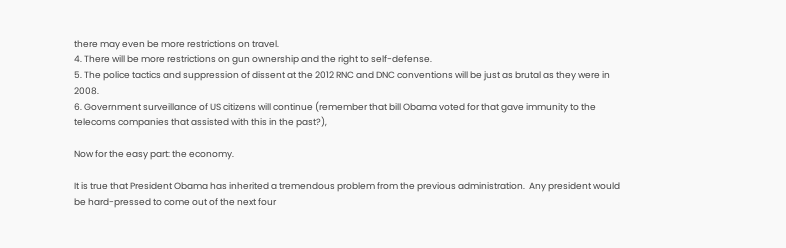there may even be more restrictions on travel.
4. There will be more restrictions on gun ownership and the right to self-defense.
5. The police tactics and suppression of dissent at the 2012 RNC and DNC conventions will be just as brutal as they were in 2008.
6. Government surveillance of US citizens will continue (remember that bill Obama voted for that gave immunity to the telecoms companies that assisted with this in the past?),

Now for the easy part: the economy.

It is true that President Obama has inherited a tremendous problem from the previous administration.  Any president would be hard-pressed to come out of the next four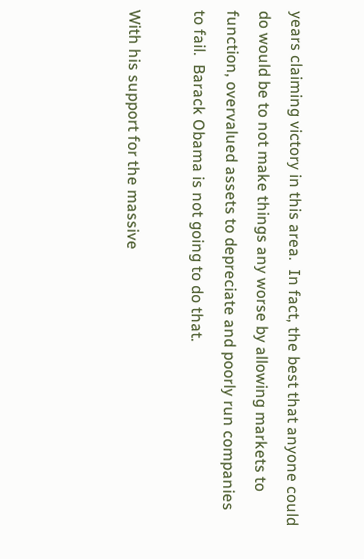years claiming victory in this area.  In fact, the best that anyone could do would be to not make things any worse by allowing markets to function, overvalued assets to depreciate and poorly run companies to fail.  Barack Obama is not going to do that.

With his support for the massive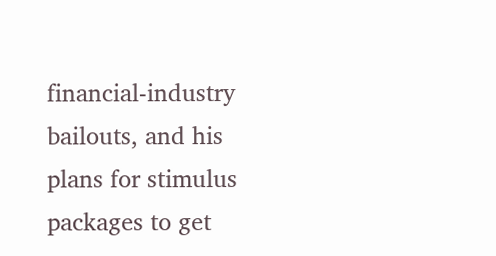financial-industry bailouts, and his plans for stimulus packages to get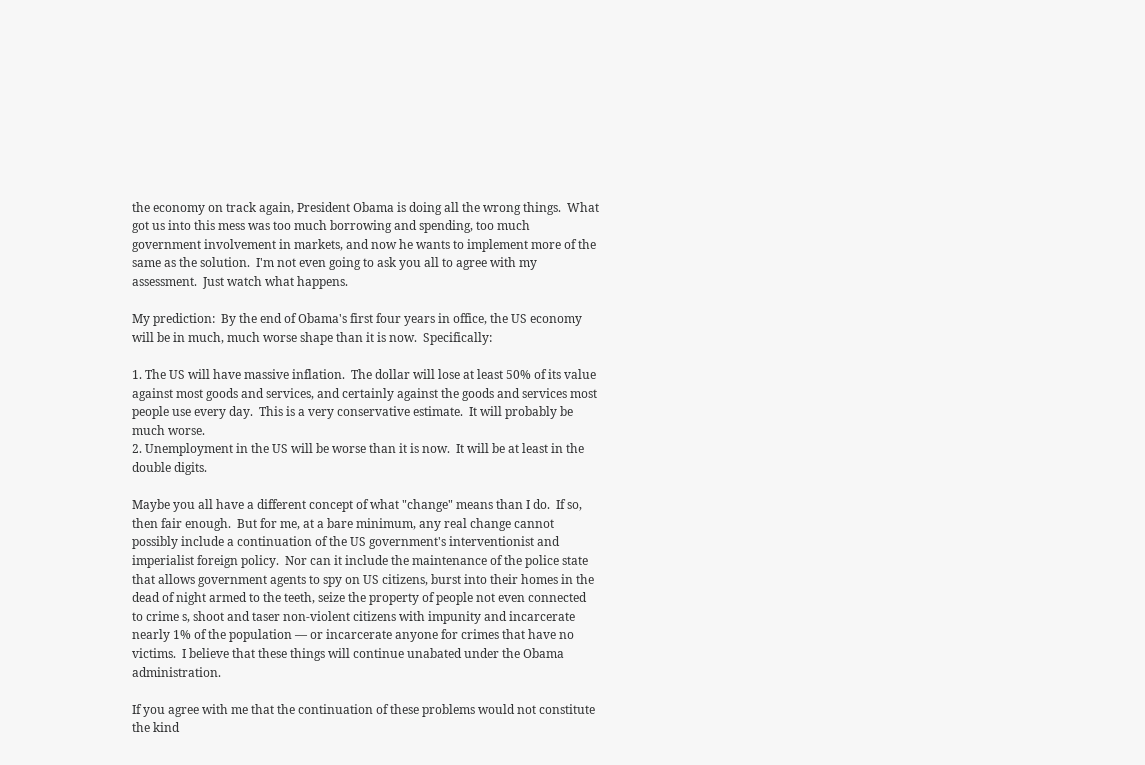the economy on track again, President Obama is doing all the wrong things.  What got us into this mess was too much borrowing and spending, too much government involvement in markets, and now he wants to implement more of the same as the solution.  I'm not even going to ask you all to agree with my assessment.  Just watch what happens.

My prediction:  By the end of Obama's first four years in office, the US economy will be in much, much worse shape than it is now.  Specifically:

1. The US will have massive inflation.  The dollar will lose at least 50% of its value against most goods and services, and certainly against the goods and services most people use every day.  This is a very conservative estimate.  It will probably be much worse.
2. Unemployment in the US will be worse than it is now.  It will be at least in the double digits.

Maybe you all have a different concept of what "change" means than I do.  If so, then fair enough.  But for me, at a bare minimum, any real change cannot possibly include a continuation of the US government's interventionist and imperialist foreign policy.  Nor can it include the maintenance of the police state that allows government agents to spy on US citizens, burst into their homes in the dead of night armed to the teeth, seize the property of people not even connected to crime s, shoot and taser non-violent citizens with impunity and incarcerate nearly 1% of the population — or incarcerate anyone for crimes that have no victims.  I believe that these things will continue unabated under the Obama administration.

If you agree with me that the continuation of these problems would not constitute the kind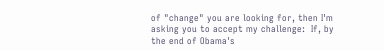of "change" you are looking for, then I'm asking you to accept my challenge:  If, by the end of Obama's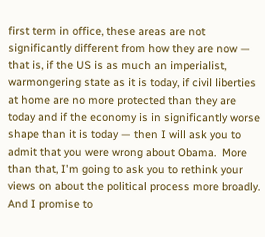first term in office, these areas are not significantly different from how they are now — that is, if the US is as much an imperialist, warmongering state as it is today, if civil liberties at home are no more protected than they are today and if the economy is in significantly worse shape than it is today — then I will ask you to admit that you were wrong about Obama.  More than that, I'm going to ask you to rethink your views on about the political process more broadly.  And I promise to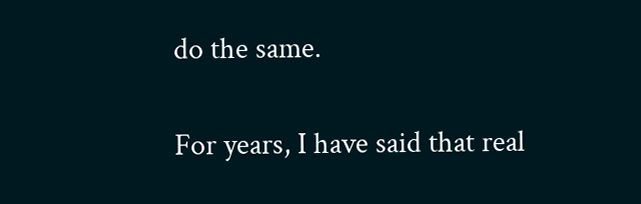do the same.

For years, I have said that real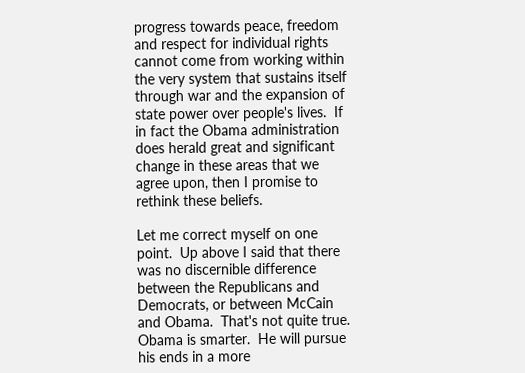progress towards peace, freedom and respect for individual rights cannot come from working within the very system that sustains itself through war and the expansion of state power over people's lives.  If in fact the Obama administration does herald great and significant change in these areas that we agree upon, then I promise to rethink these beliefs.

Let me correct myself on one point.  Up above I said that there was no discernible difference between the Republicans and Democrats, or between McCain and Obama.  That's not quite true.  Obama is smarter.  He will pursue his ends in a more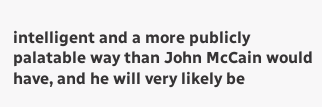intelligent and a more publicly palatable way than John McCain would have, and he will very likely be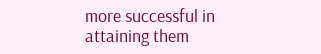more successful in attaining them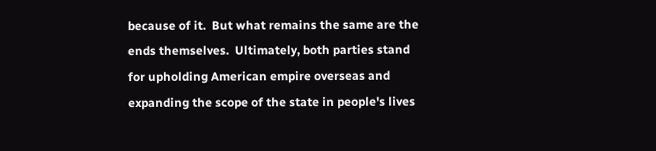because of it.  But what remains the same are the ends themselves.  Ultimately, both parties stand for upholding American empire overseas and expanding the scope of the state in people's lives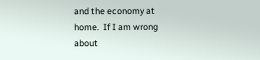and the economy at home.  If I am wrong about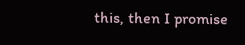this, then I promise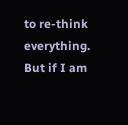to re-think everything.  But if I am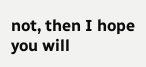not, then I hope you will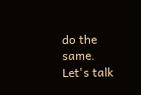do the same.  Let's talk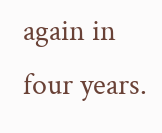again in four years.